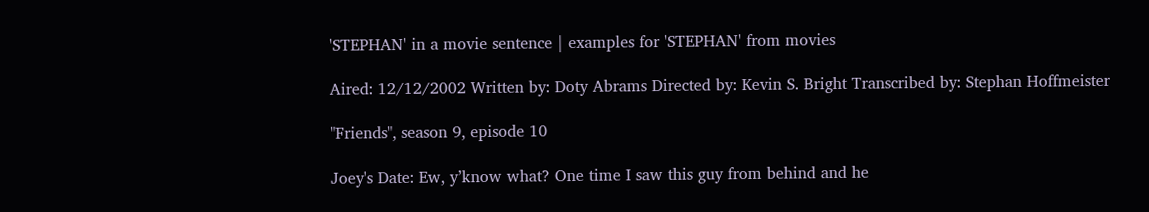'STEPHAN' in a movie sentence | examples for 'STEPHAN' from movies

Aired: 12/12/2002 Written by: Doty Abrams Directed by: Kevin S. Bright Transcribed by: Stephan Hoffmeister

"Friends", season 9, episode 10

Joey's Date: Ew, y’know what? One time I saw this guy from behind and he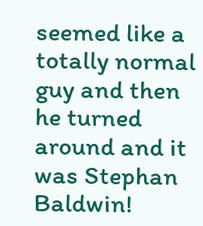seemed like a totally normal guy and then he turned around and it was Stephan Baldwin!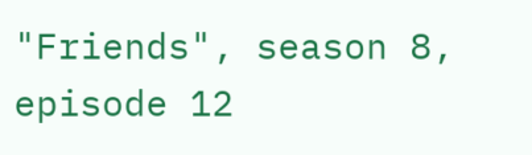"Friends", season 8, episode 12